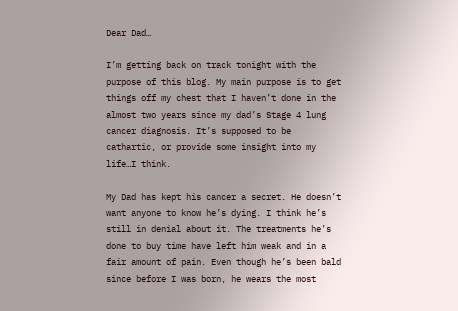Dear Dad…

I’m getting back on track tonight with the purpose of this blog. My main purpose is to get things off my chest that I haven’t done in the almost two years since my dad’s Stage 4 lung cancer diagnosis. It’s supposed to be cathartic, or provide some insight into my life…I think.

My Dad has kept his cancer a secret. He doesn’t want anyone to know he’s dying. I think he’s still in denial about it. The treatments he’s done to buy time have left him weak and in a fair amount of pain. Even though he’s been bald since before I was born, he wears the most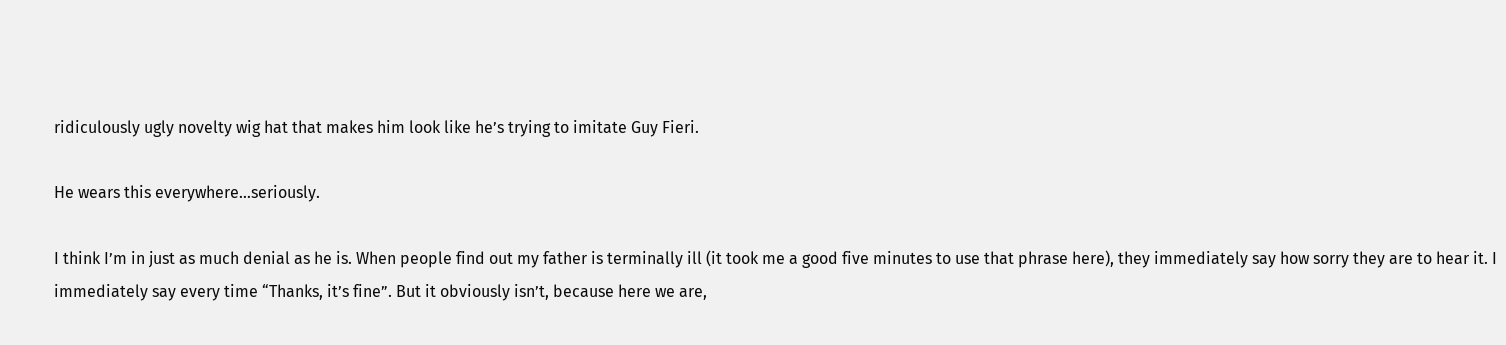ridiculously ugly novelty wig hat that makes him look like he’s trying to imitate Guy Fieri.

He wears this everywhere…seriously.

I think I’m in just as much denial as he is. When people find out my father is terminally ill (it took me a good five minutes to use that phrase here), they immediately say how sorry they are to hear it. I immediately say every time “Thanks, it’s fine”. But it obviously isn’t, because here we are,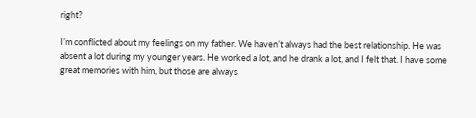right?

I’m conflicted about my feelings on my father. We haven’t always had the best relationship. He was absent a lot during my younger years. He worked a lot, and he drank a lot, and I felt that. I have some great memories with him, but those are always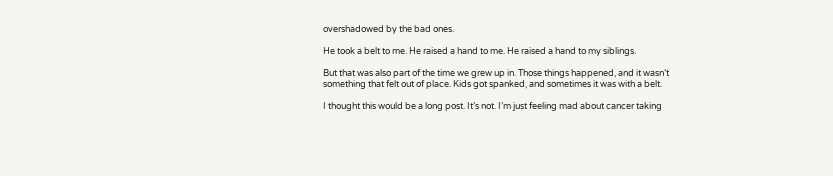overshadowed by the bad ones.

He took a belt to me. He raised a hand to me. He raised a hand to my siblings.

But that was also part of the time we grew up in. Those things happened, and it wasn’t something that felt out of place. Kids got spanked, and sometimes it was with a belt.

I thought this would be a long post. It’s not. I’m just feeling mad about cancer taking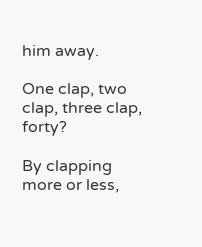him away.

One clap, two clap, three clap, forty?

By clapping more or less,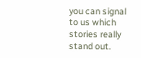you can signal to us which stories really stand out.